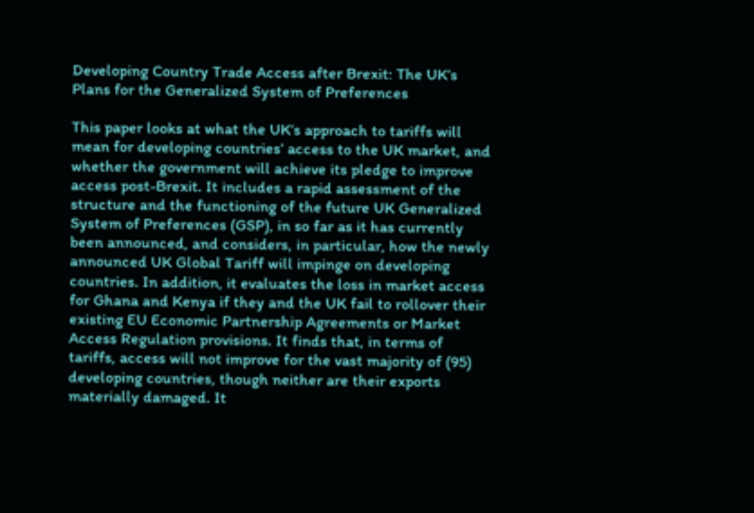Developing Country Trade Access after Brexit: The UK’s Plans for the Generalized System of Preferences

This paper looks at what the UK’s approach to tariffs will mean for developing countries’ access to the UK market, and whether the government will achieve its pledge to improve access post-Brexit. It includes a rapid assessment of the structure and the functioning of the future UK Generalized System of Preferences (GSP), in so far as it has currently been announced, and considers, in particular, how the newly announced UK Global Tariff will impinge on developing countries. In addition, it evaluates the loss in market access for Ghana and Kenya if they and the UK fail to rollover their existing EU Economic Partnership Agreements or Market Access Regulation provisions. It finds that, in terms of tariffs, access will not improve for the vast majority of (95) developing countries, though neither are their exports materially damaged. It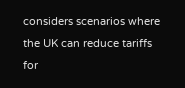considers scenarios where the UK can reduce tariffs for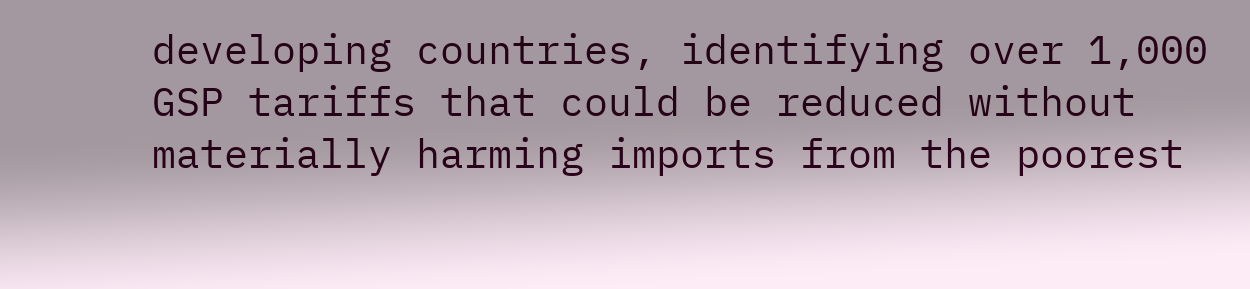developing countries, identifying over 1,000 GSP tariffs that could be reduced without materially harming imports from the poorest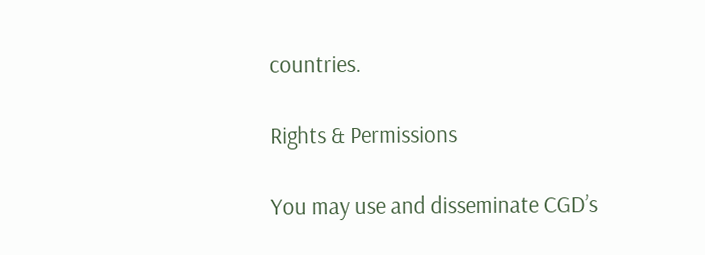countries.

Rights & Permissions

You may use and disseminate CGD’s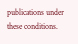publications under these conditions.